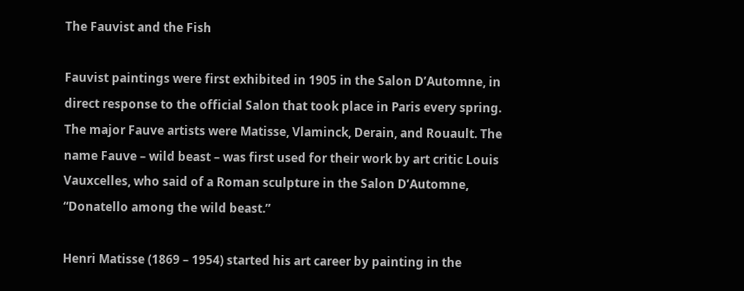The Fauvist and the Fish

Fauvist paintings were first exhibited in 1905 in the Salon D’Automne, in direct response to the official Salon that took place in Paris every spring. The major Fauve artists were Matisse, Vlaminck, Derain, and Rouault. The name Fauve – wild beast – was first used for their work by art critic Louis Vauxcelles, who said of a Roman sculpture in the Salon D’Automne, “Donatello among the wild beast.”

Henri Matisse (1869 – 1954) started his art career by painting in the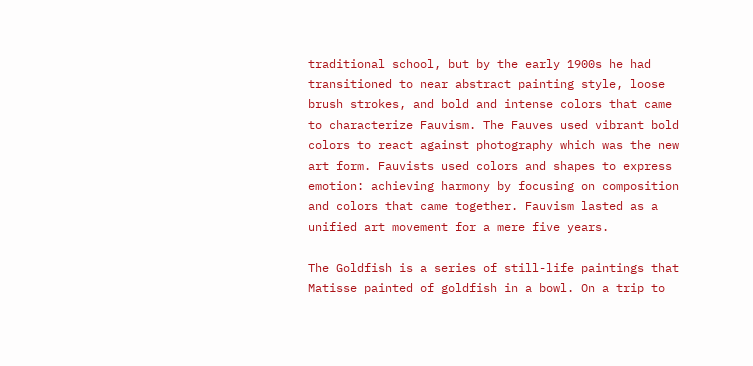traditional school, but by the early 1900s he had transitioned to near abstract painting style, loose brush strokes, and bold and intense colors that came to characterize Fauvism. The Fauves used vibrant bold colors to react against photography which was the new art form. Fauvists used colors and shapes to express emotion: achieving harmony by focusing on composition and colors that came together. Fauvism lasted as a unified art movement for a mere five years.

The Goldfish is a series of still-life paintings that Matisse painted of goldfish in a bowl. On a trip to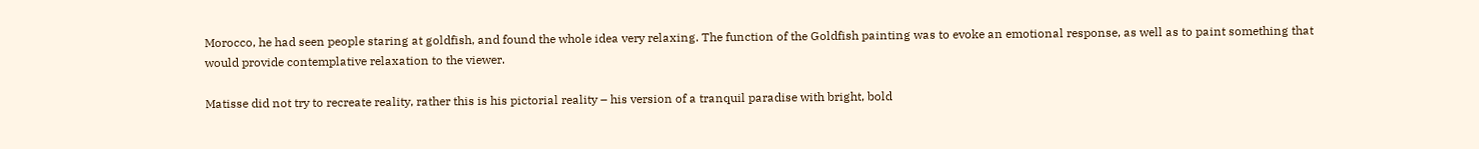Morocco, he had seen people staring at goldfish, and found the whole idea very relaxing. The function of the Goldfish painting was to evoke an emotional response, as well as to paint something that would provide contemplative relaxation to the viewer.

Matisse did not try to recreate reality, rather this is his pictorial reality – his version of a tranquil paradise with bright, bold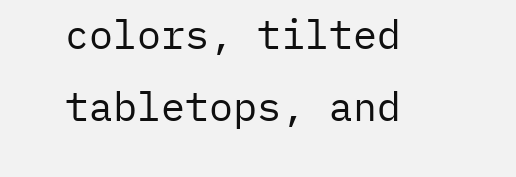colors, tilted tabletops, and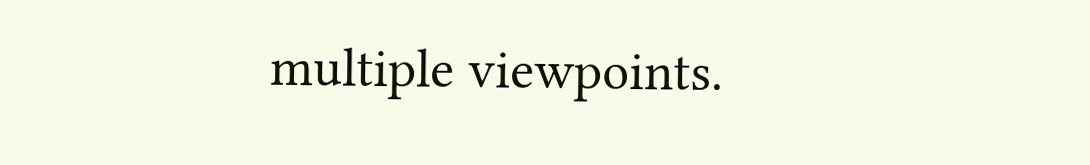multiple viewpoints.